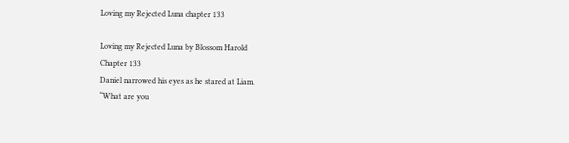Loving my Rejected Luna chapter 133

Loving my Rejected Luna by Blossom Harold
Chapter 133
Daniel narrowed his eyes as he stared at Liam.
“What are you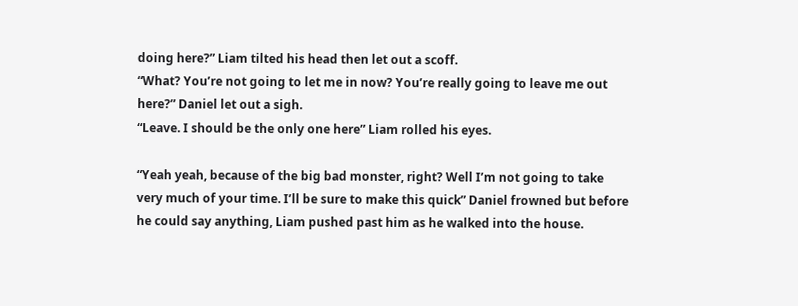doing here?” Liam tilted his head then let out a scoff.
“What? You’re not going to let me in now? You’re really going to leave me out
here?” Daniel let out a sigh.
“Leave. I should be the only one here” Liam rolled his eyes.

“Yeah yeah, because of the big bad monster, right? Well I’m not going to take
very much of your time. I’ll be sure to make this quick” Daniel frowned but before
he could say anything, Liam pushed past him as he walked into the house.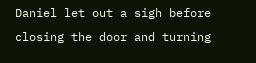Daniel let out a sigh before closing the door and turning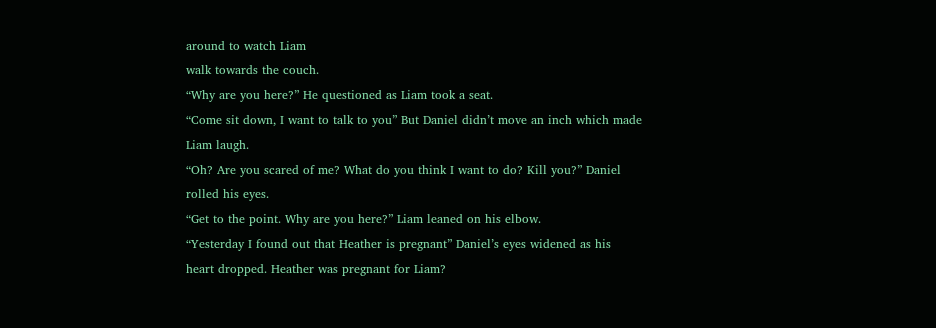around to watch Liam
walk towards the couch.
“Why are you here?” He questioned as Liam took a seat.
“Come sit down, I want to talk to you” But Daniel didn’t move an inch which made
Liam laugh.
“Oh? Are you scared of me? What do you think I want to do? Kill you?” Daniel
rolled his eyes.
“Get to the point. Why are you here?” Liam leaned on his elbow.
“Yesterday I found out that Heather is pregnant” Daniel’s eyes widened as his
heart dropped. Heather was pregnant for Liam?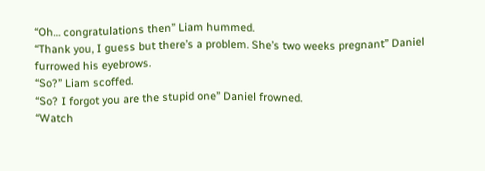“Oh… congratulations then” Liam hummed.
“Thank you, I guess but there’s a problem. She’s two weeks pregnant” Daniel
furrowed his eyebrows.
“So?” Liam scoffed.
“So? I forgot you are the stupid one” Daniel frowned.
“Watch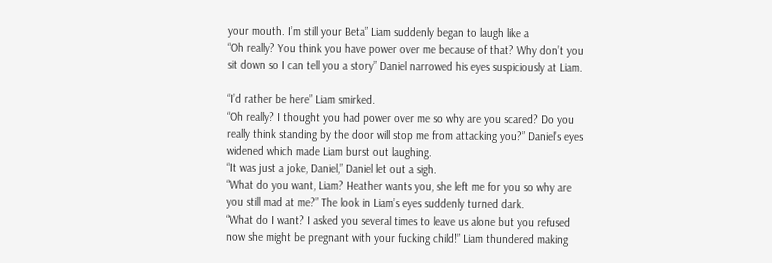your mouth. I’m still your Beta” Liam suddenly began to laugh like a
“Oh really? You think you have power over me because of that? Why don’t you
sit down so I can tell you a story” Daniel narrowed his eyes suspiciously at Liam.

“I’d rather be here” Liam smirked.
“Oh really? I thought you had power over me so why are you scared? Do you
really think standing by the door will stop me from attacking you?” Daniel’s eyes
widened which made Liam burst out laughing.
“It was just a joke, Daniel,” Daniel let out a sigh.
“What do you want, Liam? Heather wants you, she left me for you so why are
you still mad at me?” The look in Liam’s eyes suddenly turned dark.
“What do I want? I asked you several times to leave us alone but you refused
now she might be pregnant with your fucking child!” Liam thundered making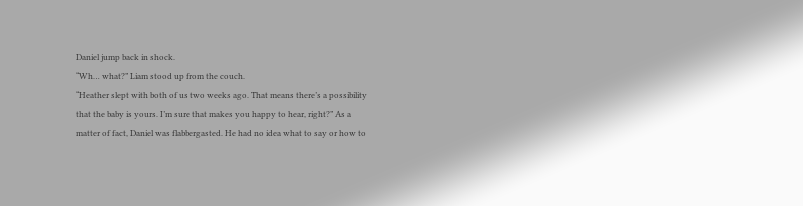Daniel jump back in shock.
“Wh… what?” Liam stood up from the couch.
“Heather slept with both of us two weeks ago. That means there’s a possibility
that the baby is yours. I’m sure that makes you happy to hear, right?” As a
matter of fact, Daniel was flabbergasted. He had no idea what to say or how to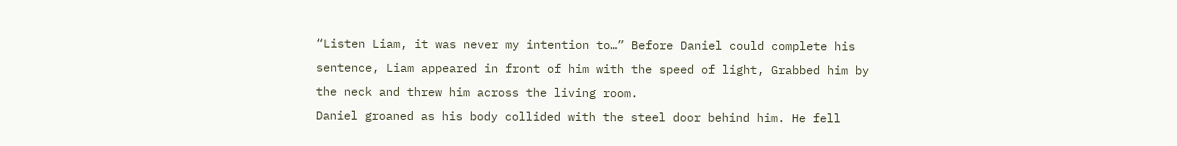“Listen Liam, it was never my intention to…” Before Daniel could complete his
sentence, Liam appeared in front of him with the speed of light, Grabbed him by
the neck and threw him across the living room.
Daniel groaned as his body collided with the steel door behind him. He fell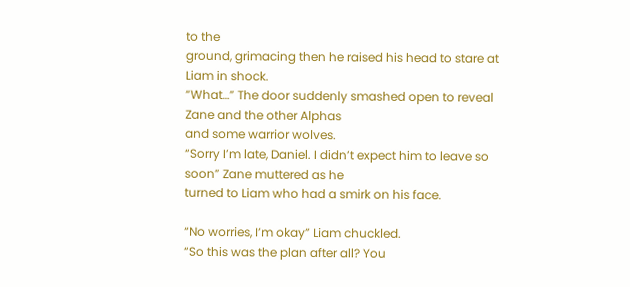to the
ground, grimacing then he raised his head to stare at Liam in shock.
“What…” The door suddenly smashed open to reveal Zane and the other Alphas
and some warrior wolves.
“Sorry I’m late, Daniel. I didn’t expect him to leave so soon” Zane muttered as he
turned to Liam who had a smirk on his face.

“No worries, I’m okay” Liam chuckled.
“So this was the plan after all? You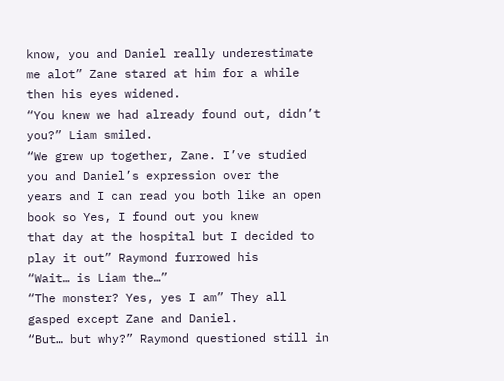know, you and Daniel really underestimate
me alot” Zane stared at him for a while then his eyes widened.
“You knew we had already found out, didn’t you?” Liam smiled.
“We grew up together, Zane. I’ve studied you and Daniel’s expression over the
years and I can read you both like an open book so Yes, I found out you knew
that day at the hospital but I decided to play it out” Raymond furrowed his
“Wait… is Liam the…”
“The monster? Yes, yes I am” They all gasped except Zane and Daniel.
“But… but why?” Raymond questioned still in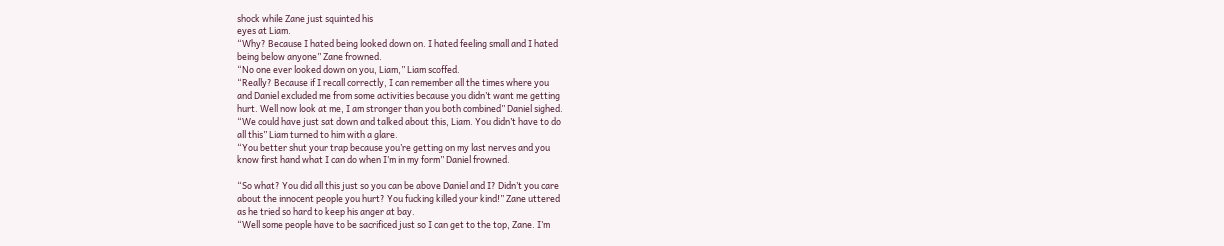shock while Zane just squinted his
eyes at Liam.
“Why? Because I hated being looked down on. I hated feeling small and I hated
being below anyone” Zane frowned.
“No one ever looked down on you, Liam,” Liam scoffed.
“Really? Because if I recall correctly, I can remember all the times where you
and Daniel excluded me from some activities because you didn’t want me getting
hurt. Well now look at me, I am stronger than you both combined” Daniel sighed.
“We could have just sat down and talked about this, Liam. You didn’t have to do
all this” Liam turned to him with a glare.
“You better shut your trap because you’re getting on my last nerves and you
know first hand what I can do when I’m in my form” Daniel frowned.

“So what? You did all this just so you can be above Daniel and I? Didn’t you care
about the innocent people you hurt? You fucking killed your kind!” Zane uttered
as he tried so hard to keep his anger at bay.
“Well some people have to be sacrificed just so I can get to the top, Zane. I’m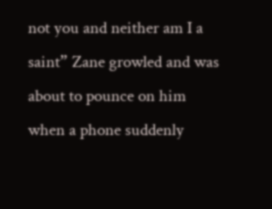not you and neither am I a saint” Zane growled and was about to pounce on him
when a phone suddenly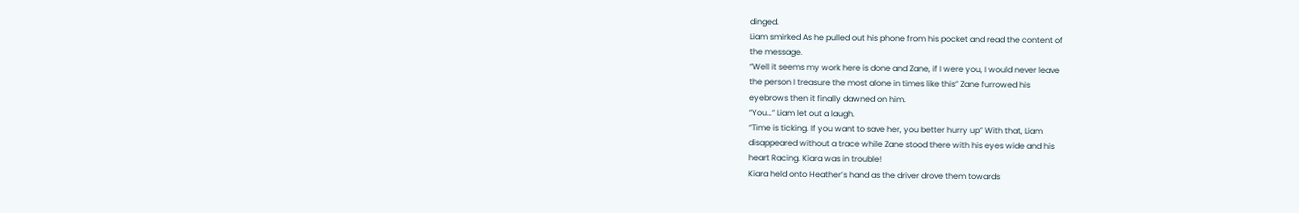dinged.
Liam smirked As he pulled out his phone from his pocket and read the content of
the message.
“Well it seems my work here is done and Zane, if I were you, I would never leave
the person I treasure the most alone in times like this” Zane furrowed his
eyebrows then it finally dawned on him.
“You…” Liam let out a laugh.
“Time is ticking. If you want to save her, you better hurry up” With that, Liam
disappeared without a trace while Zane stood there with his eyes wide and his
heart Racing. Kiara was in trouble!
Kiara held onto Heather’s hand as the driver drove them towards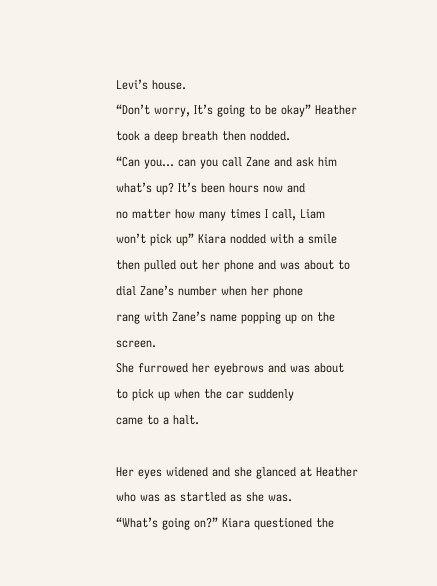Levi’s house.
“Don’t worry, It’s going to be okay” Heather took a deep breath then nodded.
“Can you… can you call Zane and ask him what’s up? It’s been hours now and
no matter how many times I call, Liam won’t pick up” Kiara nodded with a smile
then pulled out her phone and was about to dial Zane’s number when her phone
rang with Zane’s name popping up on the screen.
She furrowed her eyebrows and was about to pick up when the car suddenly
came to a halt.

Her eyes widened and she glanced at Heather who was as startled as she was.
“What’s going on?” Kiara questioned the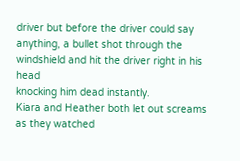driver but before the driver could say
anything, a bullet shot through the windshield and hit the driver right in his head
knocking him dead instantly.
Kiara and Heather both let out screams as they watched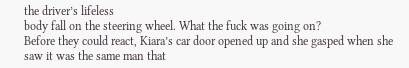the driver’s lifeless
body fall on the steering wheel. What the fuck was going on?
Before they could react, Kiara’s car door opened up and she gasped when she
saw it was the same man that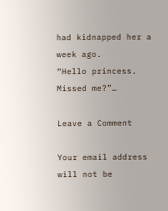had kidnapped her a week ago.
“Hello princess. Missed me?”…

Leave a Comment

Your email address will not be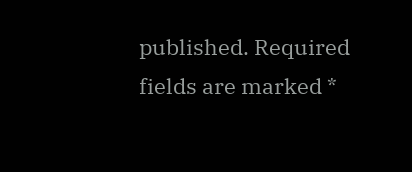published. Required fields are marked *